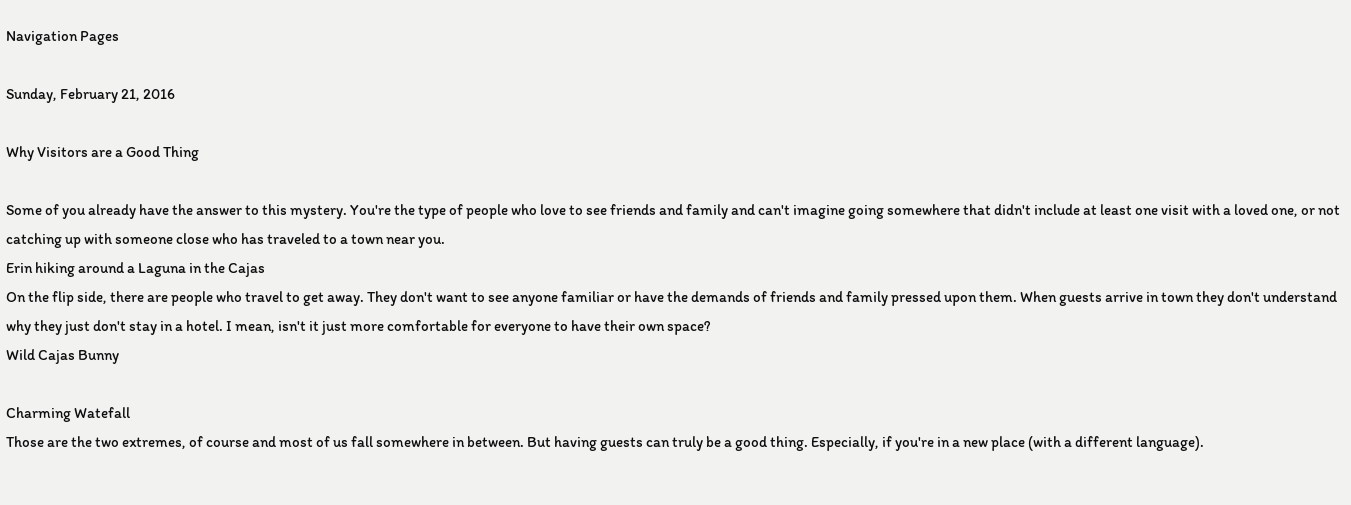Navigation Pages

Sunday, February 21, 2016

Why Visitors are a Good Thing

Some of you already have the answer to this mystery. You're the type of people who love to see friends and family and can't imagine going somewhere that didn't include at least one visit with a loved one, or not catching up with someone close who has traveled to a town near you.
Erin hiking around a Laguna in the Cajas
On the flip side, there are people who travel to get away. They don't want to see anyone familiar or have the demands of friends and family pressed upon them. When guests arrive in town they don't understand why they just don't stay in a hotel. I mean, isn't it just more comfortable for everyone to have their own space?
Wild Cajas Bunny

Charming Watefall
Those are the two extremes, of course and most of us fall somewhere in between. But having guests can truly be a good thing. Especially, if you're in a new place (with a different language).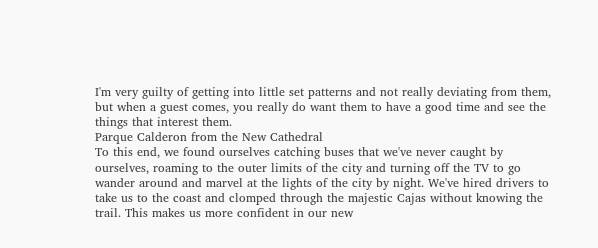I'm very guilty of getting into little set patterns and not really deviating from them, but when a guest comes, you really do want them to have a good time and see the things that interest them.
Parque Calderon from the New Cathedral
To this end, we found ourselves catching buses that we've never caught by ourselves, roaming to the outer limits of the city and turning off the TV to go wander around and marvel at the lights of the city by night. We've hired drivers to take us to the coast and clomped through the majestic Cajas without knowing the trail. This makes us more confident in our new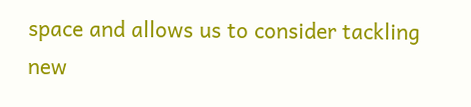space and allows us to consider tackling new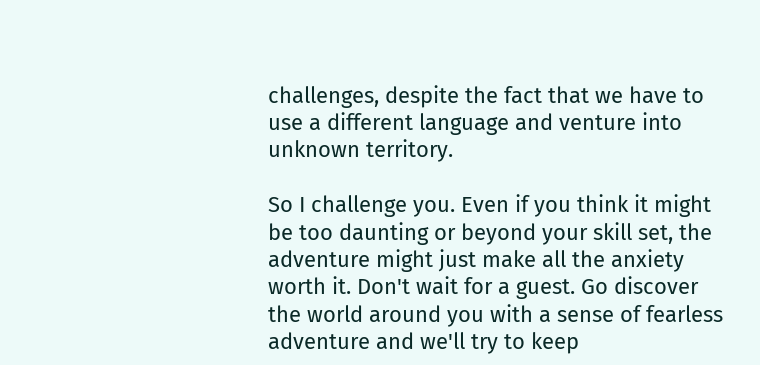challenges, despite the fact that we have to use a different language and venture into unknown territory.

So I challenge you. Even if you think it might be too daunting or beyond your skill set, the adventure might just make all the anxiety worth it. Don't wait for a guest. Go discover the world around you with a sense of fearless adventure and we'll try to keep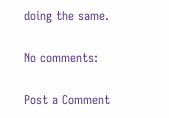doing the same.

No comments:

Post a Comment